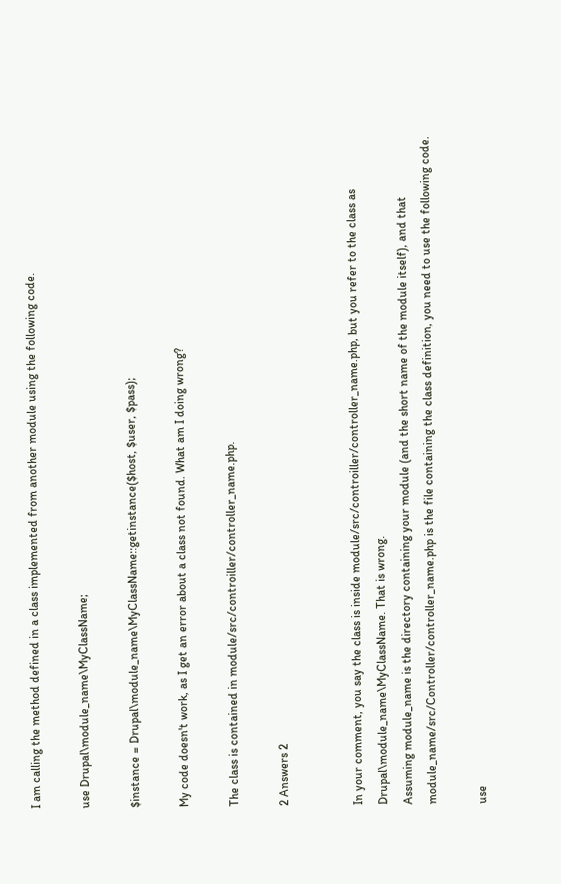I am calling the method defined in a class implemented from another module using the following code.

use Drupal\module_name\MyClassName;

$instance = Drupal\module_name\MyClassName::getinstance($host, $user, $pass);

My code doesn't work, as I get an error about a class not found. What am I doing wrong?

The class is contained in module/src/controiller/controller_name.php.

2 Answers 2


In your comment, you say the class is inside module/src/controiller/controller_name.php, but you refer to the class as Drupal\module_name\MyClassName. That is wrong.
Assuming module_name is the directory containing your module (and the short name of the module itself), and that module_name/src/Controller/controller_name.php is the file containing the class definition, you need to use the following code.

use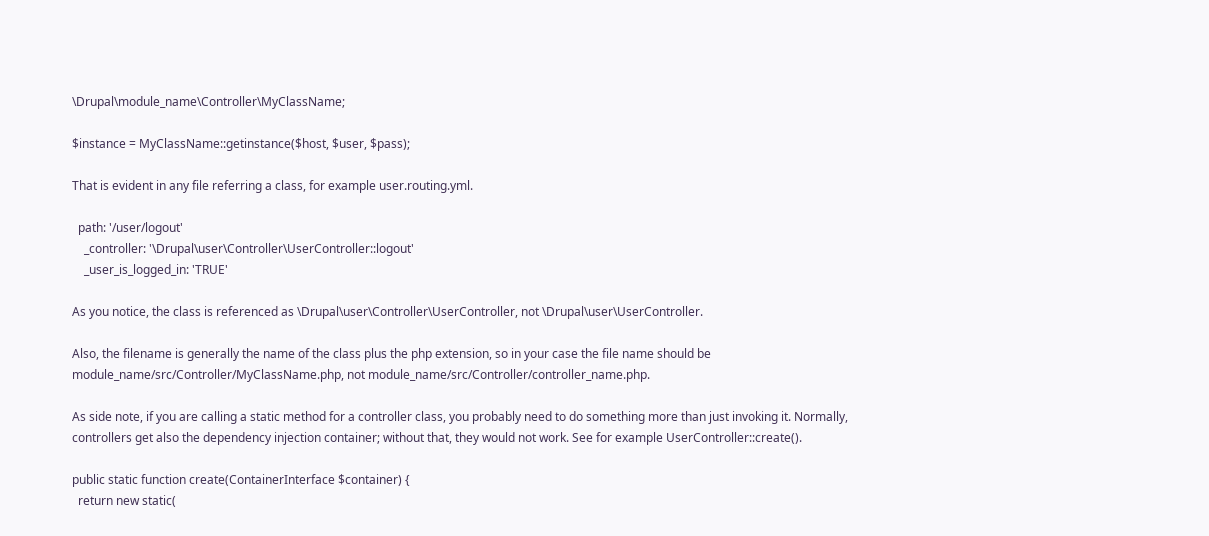\Drupal\module_name\Controller\MyClassName;

$instance = MyClassName::getinstance($host, $user, $pass);

That is evident in any file referring a class, for example user.routing.yml.

  path: '/user/logout'
    _controller: '\Drupal\user\Controller\UserController::logout'
    _user_is_logged_in: 'TRUE'

As you notice, the class is referenced as \Drupal\user\Controller\UserController, not \Drupal\user\UserController.

Also, the filename is generally the name of the class plus the php extension, so in your case the file name should be module_name/src/Controller/MyClassName.php, not module_name/src/Controller/controller_name.php.

As side note, if you are calling a static method for a controller class, you probably need to do something more than just invoking it. Normally, controllers get also the dependency injection container; without that, they would not work. See for example UserController::create().

public static function create(ContainerInterface $container) {
  return new static(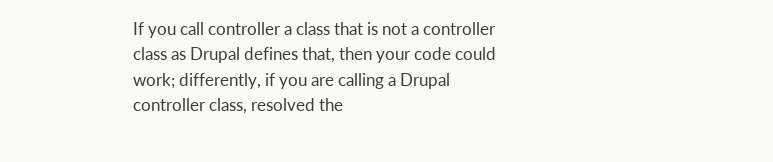If you call controller a class that is not a controller class as Drupal defines that, then your code could work; differently, if you are calling a Drupal controller class, resolved the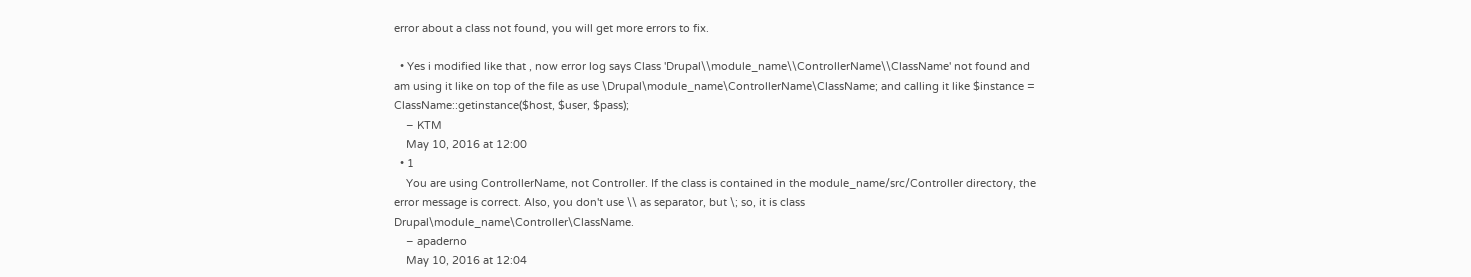error about a class not found, you will get more errors to fix.

  • Yes i modified like that , now error log says Class 'Drupal\\module_name\\ControllerName\\ClassName' not found and am using it like on top of the file as use \Drupal\module_name\ControllerName\ClassName; and calling it like $instance = ClassName::getinstance($host, $user, $pass);
    – KTM
    May 10, 2016 at 12:00
  • 1
    You are using ControllerName, not Controller. If the class is contained in the module_name/src/Controller directory, the error message is correct. Also, you don't use \\ as separator, but \; so, it is class Drupal\module_name\Controller\ClassName.
    – apaderno
    May 10, 2016 at 12:04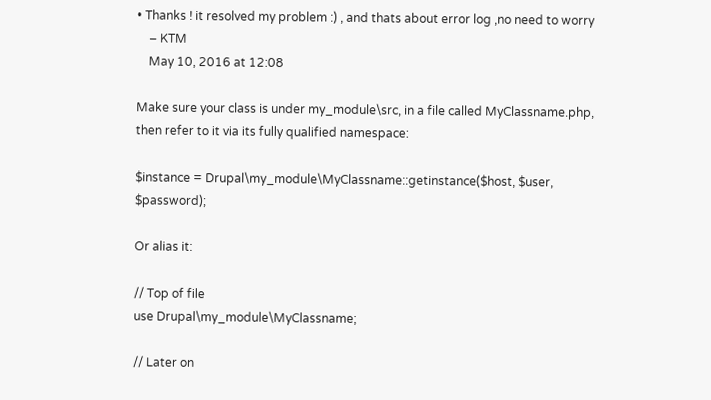• Thanks ! it resolved my problem :) , and thats about error log ,no need to worry
    – KTM
    May 10, 2016 at 12:08

Make sure your class is under my_module\src, in a file called MyClassname.php, then refer to it via its fully qualified namespace:

$instance = Drupal\my_module\MyClassname::getinstance($host, $user, $password);

Or alias it:

// Top of file
use Drupal\my_module\MyClassname;

// Later on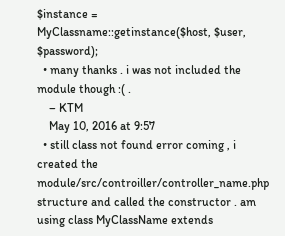$instance = MyClassname::getinstance($host, $user, $password);
  • many thanks . i was not included the module though :( .
    – KTM
    May 10, 2016 at 9:57
  • still class not found error coming , i created the module/src/controiller/controller_name.php structure and called the constructor . am using class MyClassName extends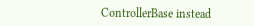ControllerBase instead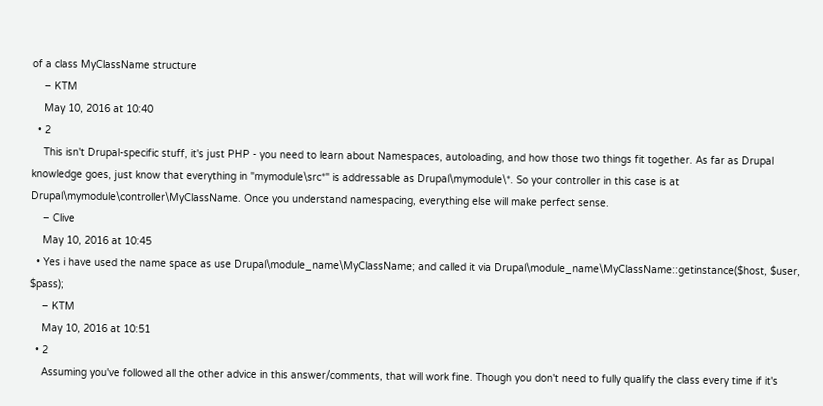of a class MyClassName structure
    – KTM
    May 10, 2016 at 10:40
  • 2
    This isn't Drupal-specific stuff, it's just PHP - you need to learn about Namespaces, autoloading, and how those two things fit together. As far as Drupal knowledge goes, just know that everything in "mymodule\src*" is addressable as Drupal\mymodule\*. So your controller in this case is at Drupal\mymodule\controller\MyClassName. Once you understand namespacing, everything else will make perfect sense.
    – Clive
    May 10, 2016 at 10:45
  • Yes i have used the name space as use Drupal\module_name\MyClassName; and called it via Drupal\module_name\MyClassName::getinstance($host, $user, $pass);
    – KTM
    May 10, 2016 at 10:51
  • 2
    Assuming you've followed all the other advice in this answer/comments, that will work fine. Though you don't need to fully qualify the class every time if it's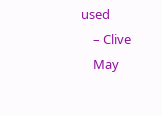used
    – Clive
    May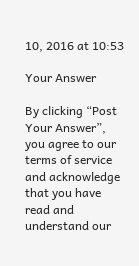10, 2016 at 10:53

Your Answer

By clicking “Post Your Answer”, you agree to our terms of service and acknowledge that you have read and understand our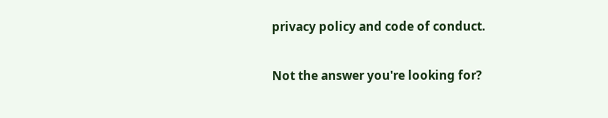privacy policy and code of conduct.

Not the answer you're looking for?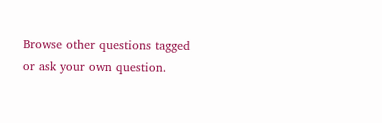Browse other questions tagged or ask your own question.